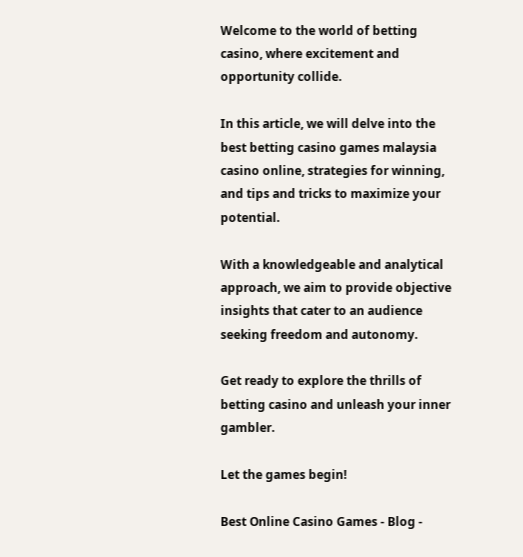Welcome to the world of betting casino, where excitement and opportunity collide.

In this article, we will delve into the best betting casino games malaysia casino online, strategies for winning, and tips and tricks to maximize your potential.

With a knowledgeable and analytical approach, we aim to provide objective insights that cater to an audience seeking freedom and autonomy.

Get ready to explore the thrills of betting casino and unleash your inner gambler.

Let the games begin!

Best Online Casino Games - Blog -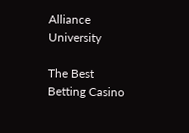Alliance University

The Best Betting Casino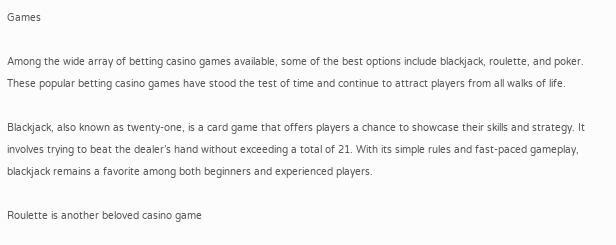Games

Among the wide array of betting casino games available, some of the best options include blackjack, roulette, and poker. These popular betting casino games have stood the test of time and continue to attract players from all walks of life.

Blackjack, also known as twenty-one, is a card game that offers players a chance to showcase their skills and strategy. It involves trying to beat the dealer’s hand without exceeding a total of 21. With its simple rules and fast-paced gameplay, blackjack remains a favorite among both beginners and experienced players.

Roulette is another beloved casino game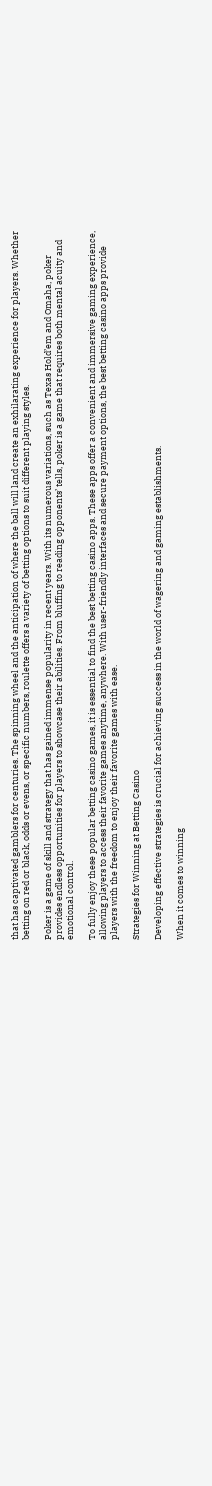that has captivated gamblers for centuries. The spinning wheel and the anticipation of where the ball will land create an exhilarating experience for players. Whether betting on red or black, odds or evens, or specific numbers, roulette offers a variety of betting options to suit different playing styles.

Poker is a game of skill and strategy that has gained immense popularity in recent years. With its numerous variations, such as Texas Hold’em and Omaha, poker provides endless opportunities for players to showcase their abilities. From bluffing to reading opponents’ tells, poker is a game that requires both mental acuity and emotional control.

To fully enjoy these popular betting casino games, it is essential to find the best betting casino apps. These apps offer a convenient and immersive gaming experience, allowing players to access their favorite games anytime, anywhere. With user-friendly interfaces and secure payment options, the best betting casino apps provide players with the freedom to enjoy their favorite games with ease.

Strategies for Winning at Betting Casino

Developing effective strategies is crucial for achieving success in the world of wagering and gaming establishments.

When it comes to winning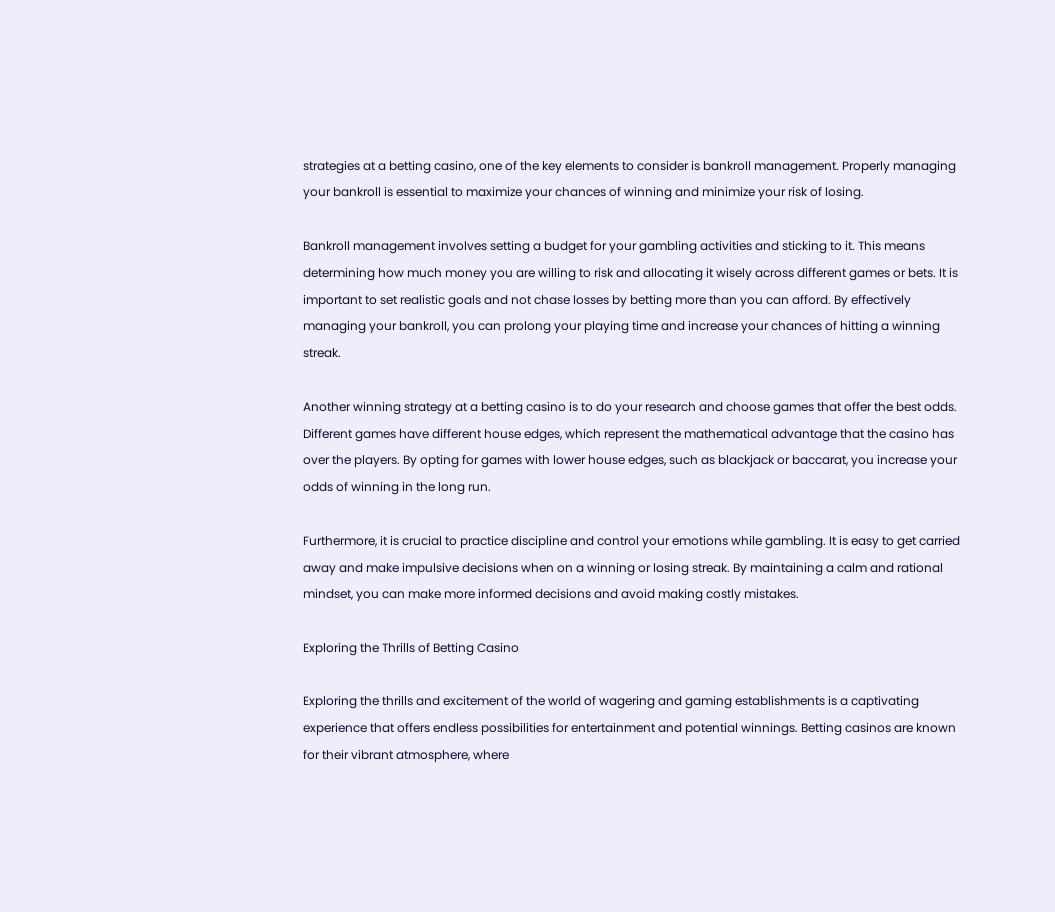strategies at a betting casino, one of the key elements to consider is bankroll management. Properly managing your bankroll is essential to maximize your chances of winning and minimize your risk of losing.

Bankroll management involves setting a budget for your gambling activities and sticking to it. This means determining how much money you are willing to risk and allocating it wisely across different games or bets. It is important to set realistic goals and not chase losses by betting more than you can afford. By effectively managing your bankroll, you can prolong your playing time and increase your chances of hitting a winning streak.

Another winning strategy at a betting casino is to do your research and choose games that offer the best odds. Different games have different house edges, which represent the mathematical advantage that the casino has over the players. By opting for games with lower house edges, such as blackjack or baccarat, you increase your odds of winning in the long run.

Furthermore, it is crucial to practice discipline and control your emotions while gambling. It is easy to get carried away and make impulsive decisions when on a winning or losing streak. By maintaining a calm and rational mindset, you can make more informed decisions and avoid making costly mistakes.

Exploring the Thrills of Betting Casino

Exploring the thrills and excitement of the world of wagering and gaming establishments is a captivating experience that offers endless possibilities for entertainment and potential winnings. Betting casinos are known for their vibrant atmosphere, where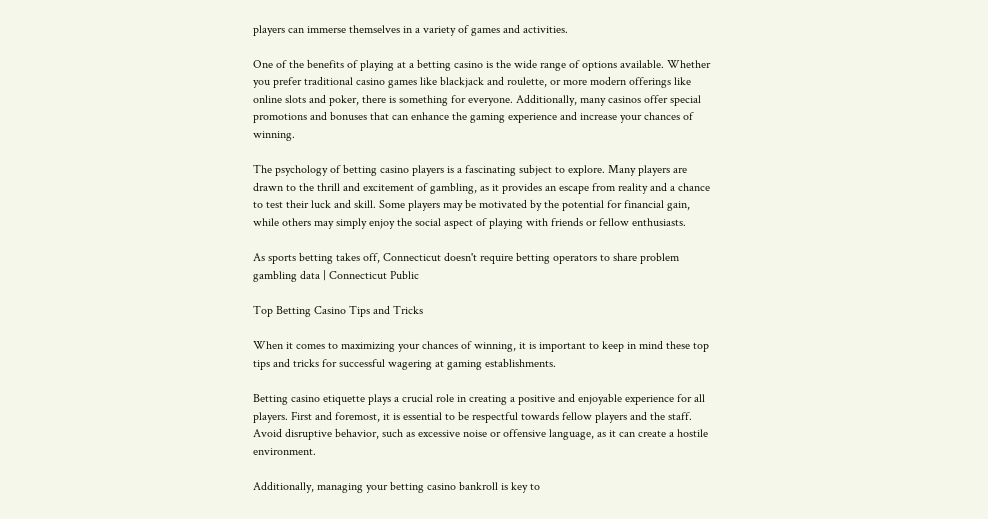players can immerse themselves in a variety of games and activities.

One of the benefits of playing at a betting casino is the wide range of options available. Whether you prefer traditional casino games like blackjack and roulette, or more modern offerings like online slots and poker, there is something for everyone. Additionally, many casinos offer special promotions and bonuses that can enhance the gaming experience and increase your chances of winning.

The psychology of betting casino players is a fascinating subject to explore. Many players are drawn to the thrill and excitement of gambling, as it provides an escape from reality and a chance to test their luck and skill. Some players may be motivated by the potential for financial gain, while others may simply enjoy the social aspect of playing with friends or fellow enthusiasts.

As sports betting takes off, Connecticut doesn't require betting operators to share problem gambling data | Connecticut Public

Top Betting Casino Tips and Tricks

When it comes to maximizing your chances of winning, it is important to keep in mind these top tips and tricks for successful wagering at gaming establishments.

Betting casino etiquette plays a crucial role in creating a positive and enjoyable experience for all players. First and foremost, it is essential to be respectful towards fellow players and the staff. Avoid disruptive behavior, such as excessive noise or offensive language, as it can create a hostile environment.

Additionally, managing your betting casino bankroll is key to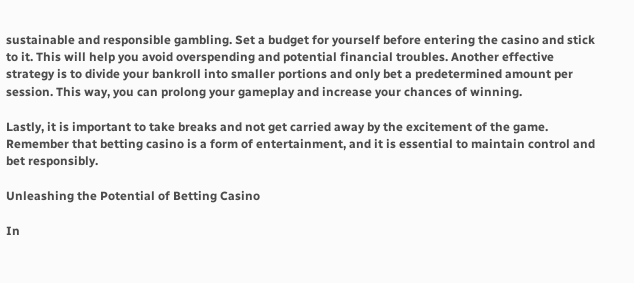sustainable and responsible gambling. Set a budget for yourself before entering the casino and stick to it. This will help you avoid overspending and potential financial troubles. Another effective strategy is to divide your bankroll into smaller portions and only bet a predetermined amount per session. This way, you can prolong your gameplay and increase your chances of winning.

Lastly, it is important to take breaks and not get carried away by the excitement of the game. Remember that betting casino is a form of entertainment, and it is essential to maintain control and bet responsibly.

Unleashing the Potential of Betting Casino

In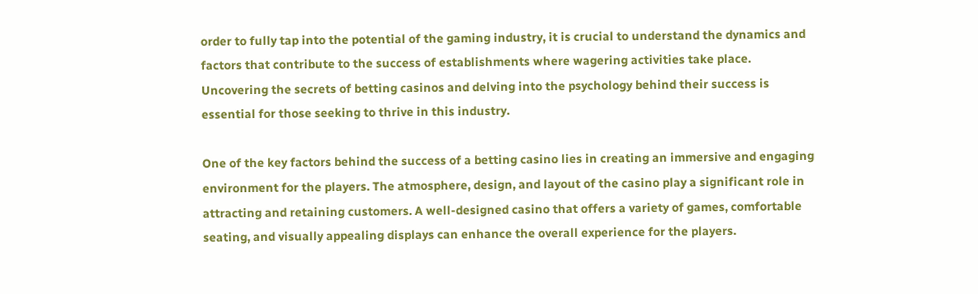order to fully tap into the potential of the gaming industry, it is crucial to understand the dynamics and factors that contribute to the success of establishments where wagering activities take place. Uncovering the secrets of betting casinos and delving into the psychology behind their success is essential for those seeking to thrive in this industry.

One of the key factors behind the success of a betting casino lies in creating an immersive and engaging environment for the players. The atmosphere, design, and layout of the casino play a significant role in attracting and retaining customers. A well-designed casino that offers a variety of games, comfortable seating, and visually appealing displays can enhance the overall experience for the players.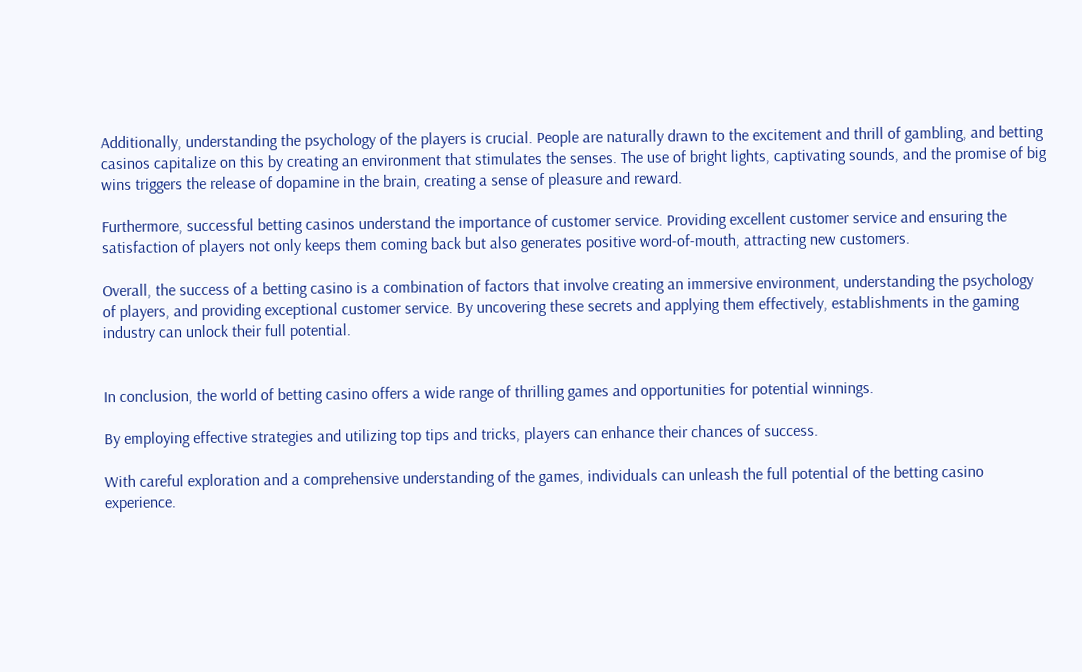Additionally, understanding the psychology of the players is crucial. People are naturally drawn to the excitement and thrill of gambling, and betting casinos capitalize on this by creating an environment that stimulates the senses. The use of bright lights, captivating sounds, and the promise of big wins triggers the release of dopamine in the brain, creating a sense of pleasure and reward.

Furthermore, successful betting casinos understand the importance of customer service. Providing excellent customer service and ensuring the satisfaction of players not only keeps them coming back but also generates positive word-of-mouth, attracting new customers.

Overall, the success of a betting casino is a combination of factors that involve creating an immersive environment, understanding the psychology of players, and providing exceptional customer service. By uncovering these secrets and applying them effectively, establishments in the gaming industry can unlock their full potential.


In conclusion, the world of betting casino offers a wide range of thrilling games and opportunities for potential winnings.

By employing effective strategies and utilizing top tips and tricks, players can enhance their chances of success.

With careful exploration and a comprehensive understanding of the games, individuals can unleash the full potential of the betting casino experience.